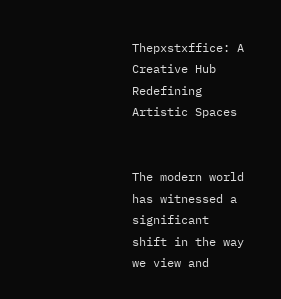Thepxstxffice: A Creative Hub Redefining Artistic Spaces


The modern world has witnessed a significant shift in the way we view and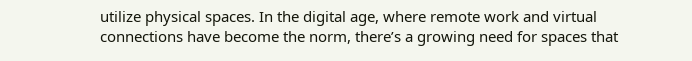utilize physical spaces. In the digital age, where remote work and virtual connections have become the norm, there’s a growing need for spaces that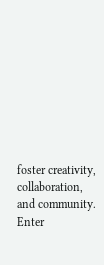foster creativity, collaboration, and community. Enter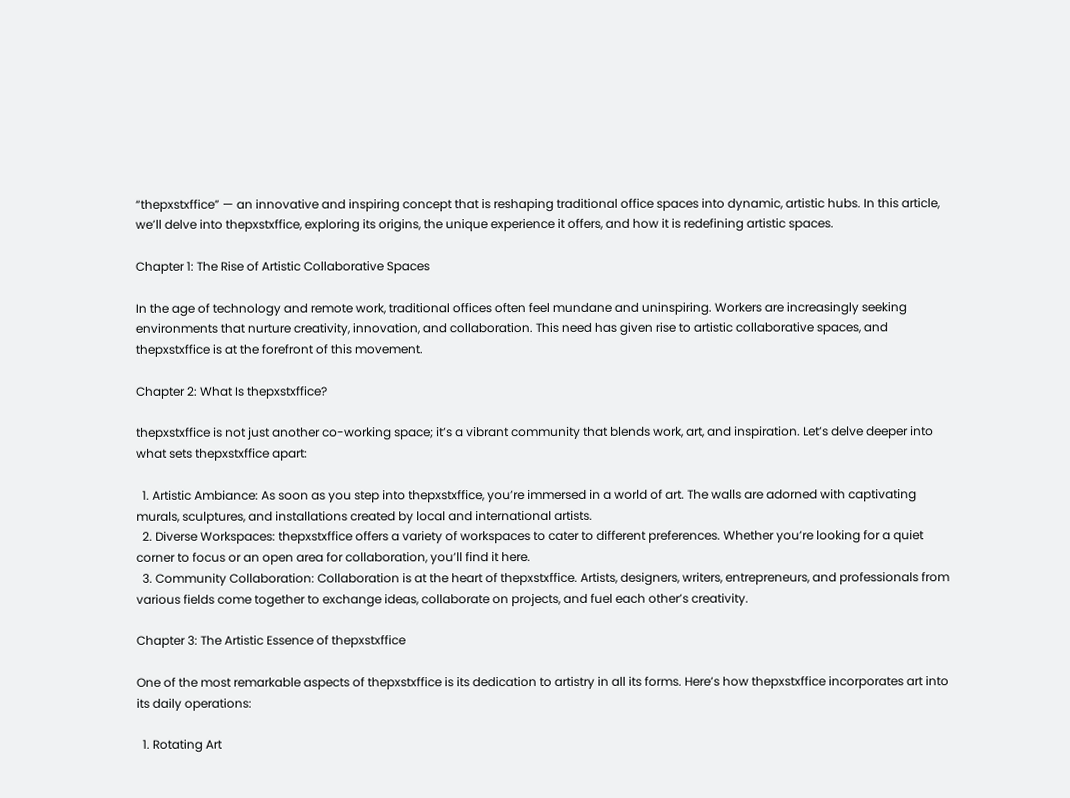“thepxstxffice” — an innovative and inspiring concept that is reshaping traditional office spaces into dynamic, artistic hubs. In this article, we’ll delve into thepxstxffice, exploring its origins, the unique experience it offers, and how it is redefining artistic spaces.

Chapter 1: The Rise of Artistic Collaborative Spaces

In the age of technology and remote work, traditional offices often feel mundane and uninspiring. Workers are increasingly seeking environments that nurture creativity, innovation, and collaboration. This need has given rise to artistic collaborative spaces, and thepxstxffice is at the forefront of this movement.

Chapter 2: What Is thepxstxffice?

thepxstxffice is not just another co-working space; it’s a vibrant community that blends work, art, and inspiration. Let’s delve deeper into what sets thepxstxffice apart:

  1. Artistic Ambiance: As soon as you step into thepxstxffice, you’re immersed in a world of art. The walls are adorned with captivating murals, sculptures, and installations created by local and international artists.
  2. Diverse Workspaces: thepxstxffice offers a variety of workspaces to cater to different preferences. Whether you’re looking for a quiet corner to focus or an open area for collaboration, you’ll find it here.
  3. Community Collaboration: Collaboration is at the heart of thepxstxffice. Artists, designers, writers, entrepreneurs, and professionals from various fields come together to exchange ideas, collaborate on projects, and fuel each other’s creativity.

Chapter 3: The Artistic Essence of thepxstxffice

One of the most remarkable aspects of thepxstxffice is its dedication to artistry in all its forms. Here’s how thepxstxffice incorporates art into its daily operations:

  1. Rotating Art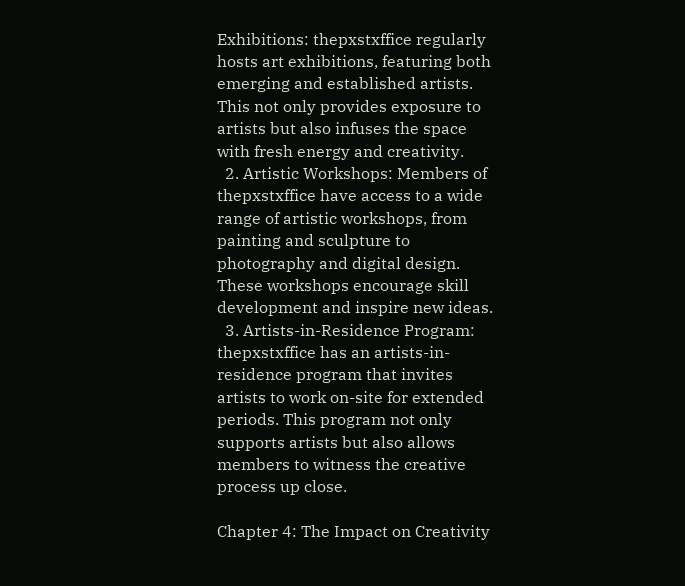Exhibitions: thepxstxffice regularly hosts art exhibitions, featuring both emerging and established artists. This not only provides exposure to artists but also infuses the space with fresh energy and creativity.
  2. Artistic Workshops: Members of thepxstxffice have access to a wide range of artistic workshops, from painting and sculpture to photography and digital design. These workshops encourage skill development and inspire new ideas.
  3. Artists-in-Residence Program: thepxstxffice has an artists-in-residence program that invites artists to work on-site for extended periods. This program not only supports artists but also allows members to witness the creative process up close.

Chapter 4: The Impact on Creativity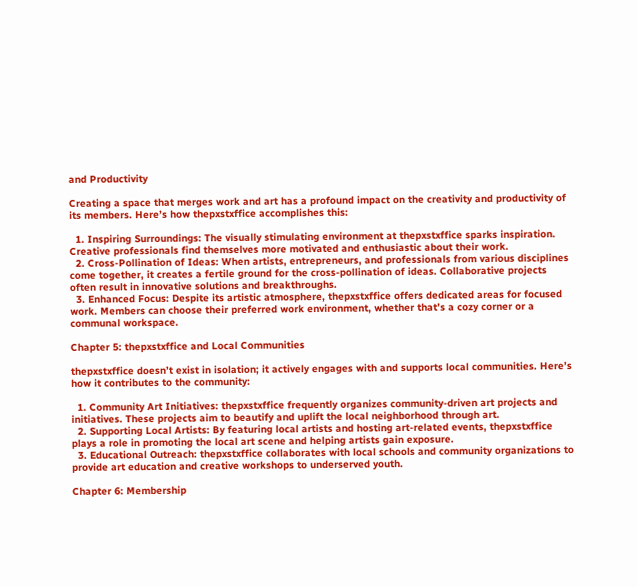and Productivity

Creating a space that merges work and art has a profound impact on the creativity and productivity of its members. Here’s how thepxstxffice accomplishes this:

  1. Inspiring Surroundings: The visually stimulating environment at thepxstxffice sparks inspiration. Creative professionals find themselves more motivated and enthusiastic about their work.
  2. Cross-Pollination of Ideas: When artists, entrepreneurs, and professionals from various disciplines come together, it creates a fertile ground for the cross-pollination of ideas. Collaborative projects often result in innovative solutions and breakthroughs.
  3. Enhanced Focus: Despite its artistic atmosphere, thepxstxffice offers dedicated areas for focused work. Members can choose their preferred work environment, whether that’s a cozy corner or a communal workspace.

Chapter 5: thepxstxffice and Local Communities

thepxstxffice doesn’t exist in isolation; it actively engages with and supports local communities. Here’s how it contributes to the community:

  1. Community Art Initiatives: thepxstxffice frequently organizes community-driven art projects and initiatives. These projects aim to beautify and uplift the local neighborhood through art.
  2. Supporting Local Artists: By featuring local artists and hosting art-related events, thepxstxffice plays a role in promoting the local art scene and helping artists gain exposure.
  3. Educational Outreach: thepxstxffice collaborates with local schools and community organizations to provide art education and creative workshops to underserved youth.

Chapter 6: Membership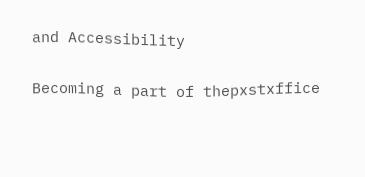and Accessibility

Becoming a part of thepxstxffice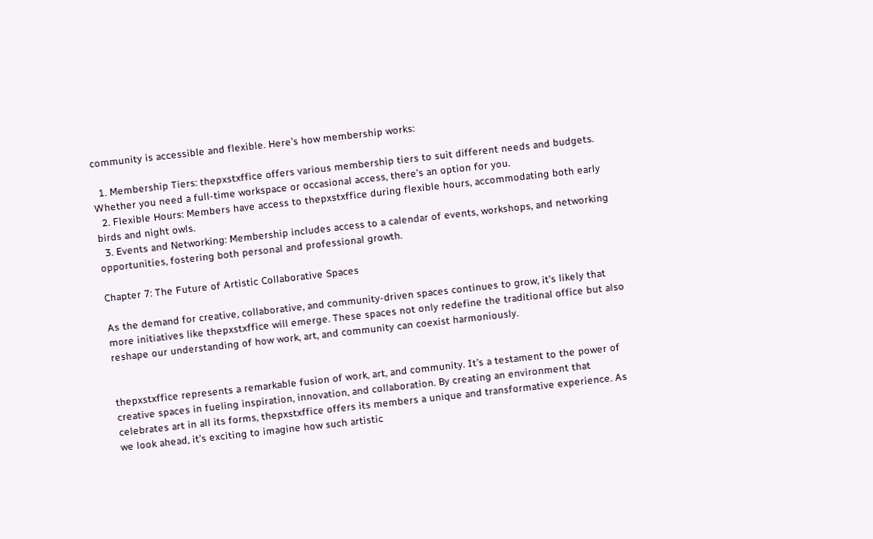community is accessible and flexible. Here’s how membership works:

  1. Membership Tiers: thepxstxffice offers various membership tiers to suit different needs and budgets. Whether you need a full-time workspace or occasional access, there’s an option for you.
  2. Flexible Hours: Members have access to thepxstxffice during flexible hours, accommodating both early birds and night owls.
  3. Events and Networking: Membership includes access to a calendar of events, workshops, and networking opportunities, fostering both personal and professional growth.

Chapter 7: The Future of Artistic Collaborative Spaces

As the demand for creative, collaborative, and community-driven spaces continues to grow, it’s likely that more initiatives like thepxstxffice will emerge. These spaces not only redefine the traditional office but also reshape our understanding of how work, art, and community can coexist harmoniously.


thepxstxffice represents a remarkable fusion of work, art, and community. It’s a testament to the power of creative spaces in fueling inspiration, innovation, and collaboration. By creating an environment that celebrates art in all its forms, thepxstxffice offers its members a unique and transformative experience. As we look ahead, it’s exciting to imagine how such artistic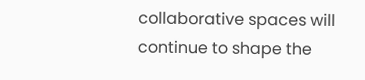collaborative spaces will continue to shape the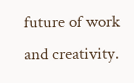future of work and creativity.